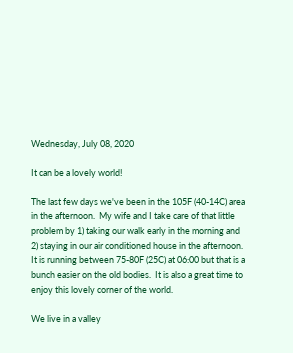Wednesday, July 08, 2020

It can be a lovely world!

The last few days we've been in the 105F (40-14C) area in the afternoon.  My wife and I take care of that little problem by 1) taking our walk early in the morning and 2) staying in our air conditioned house in the afternoon.  It is running between 75-80F (25C) at 06:00 but that is a bunch easier on the old bodies.  It is also a great time to enjoy this lovely corner of the world.

We live in a valley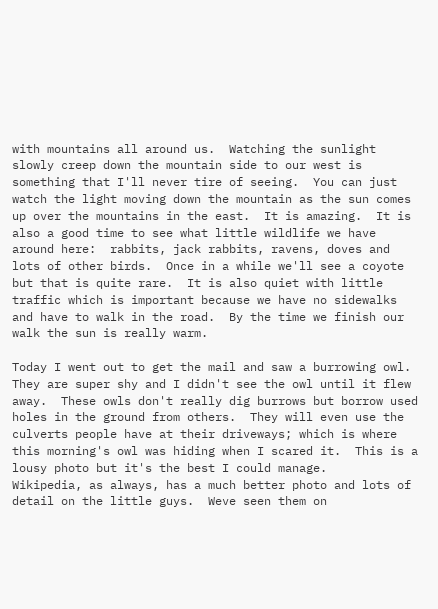with mountains all around us.  Watching the sunlight slowly creep down the mountain side to our west is something that I'll never tire of seeing.  You can just watch the light moving down the mountain as the sun comes up over the mountains in the east.  It is amazing.  It is also a good time to see what little wildlife we have around here:  rabbits, jack rabbits, ravens, doves and lots of other birds.  Once in a while we'll see a coyote but that is quite rare.  It is also quiet with little traffic which is important because we have no sidewalks and have to walk in the road.  By the time we finish our walk the sun is really warm.

Today I went out to get the mail and saw a burrowing owl.  They are super shy and I didn't see the owl until it flew away.  These owls don't really dig burrows but borrow used holes in the ground from others.  They will even use the culverts people have at their driveways; which is where this morning's owl was hiding when I scared it.  This is a lousy photo but it's the best I could manage.
Wikipedia, as always, has a much better photo and lots of detail on the little guys.  Weve seen them on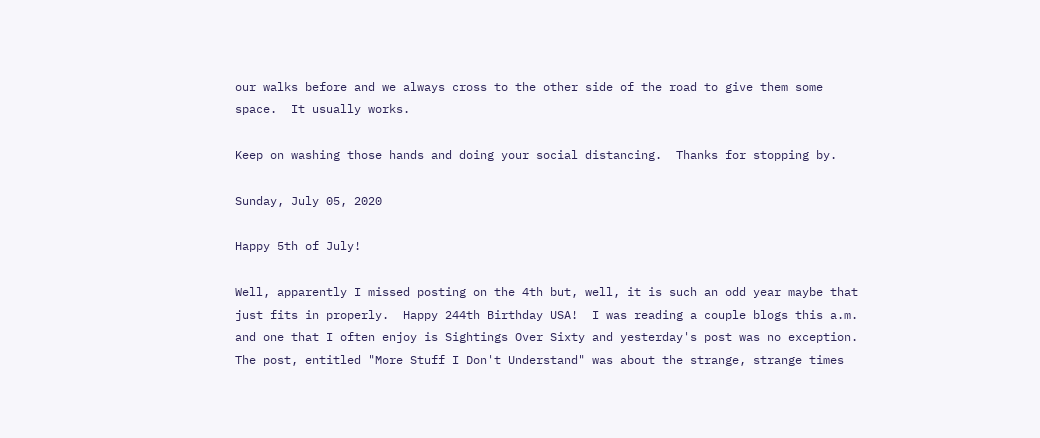our walks before and we always cross to the other side of the road to give them some space.  It usually works.

Keep on washing those hands and doing your social distancing.  Thanks for stopping by.

Sunday, July 05, 2020

Happy 5th of July!

Well, apparently I missed posting on the 4th but, well, it is such an odd year maybe that just fits in properly.  Happy 244th Birthday USA!  I was reading a couple blogs this a.m. and one that I often enjoy is Sightings Over Sixty and yesterday's post was no exception.  The post, entitled "More Stuff I Don't Understand" was about the strange, strange times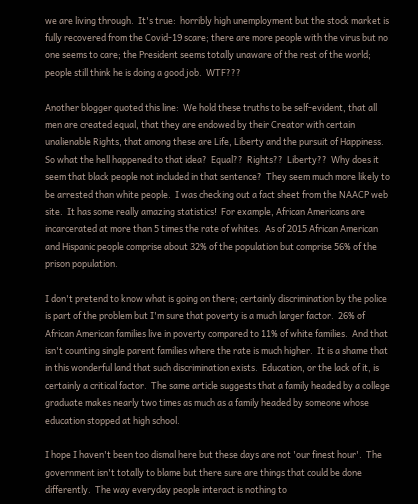we are living through.  It's true:  horribly high unemployment but the stock market is fully recovered from the Covid-19 scare; there are more people with the virus but no one seems to care; the President seems totally unaware of the rest of the world; people still think he is doing a good job.  WTF???

Another blogger quoted this line:  We hold these truths to be self-evident, that all men are created equal, that they are endowed by their Creator with certain unalienable Rights, that among these are Life, Liberty and the pursuit of Happiness.  So what the hell happened to that idea?  Equal??  Rights??  Liberty??  Why does it seem that black people not included in that sentence?  They seem much more likely to be arrested than white people.  I was checking out a fact sheet from the NAACP web site.  It has some really amazing statistics!  For example, African Americans are incarcerated at more than 5 times the rate of whites.  As of 2015 African American and Hispanic people comprise about 32% of the population but comprise 56% of the prison population.

I don't pretend to know what is going on there; certainly discrimination by the police is part of the problem but I'm sure that poverty is a much larger factor.  26% of African American families live in poverty compared to 11% of white families.  And that isn't counting single parent families where the rate is much higher.  It is a shame that in this wonderful land that such discrimination exists.  Education, or the lack of it, is certainly a critical factor.  The same article suggests that a family headed by a college graduate makes nearly two times as much as a family headed by someone whose education stopped at high school.

I hope I haven't been too dismal here but these days are not 'our finest hour'.  The government isn't totally to blame but there sure are things that could be done differently.  The way everyday people interact is nothing to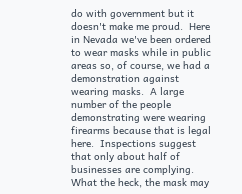do with government but it doesn't make me proud.  Here in Nevada we've been ordered to wear masks while in public areas so, of course, we had a demonstration against wearing masks.  A large number of the people demonstrating were wearing firearms because that is legal here.  Inspections suggest that only about half of businesses are complying.  What the heck, the mask may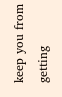keep you from getting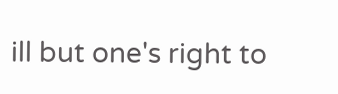ill but one's right to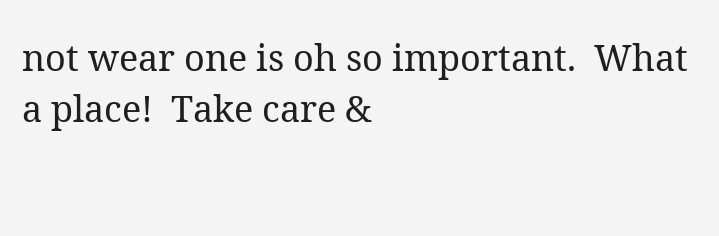not wear one is oh so important.  What a place!  Take care &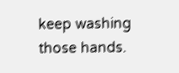keep washing those hands.